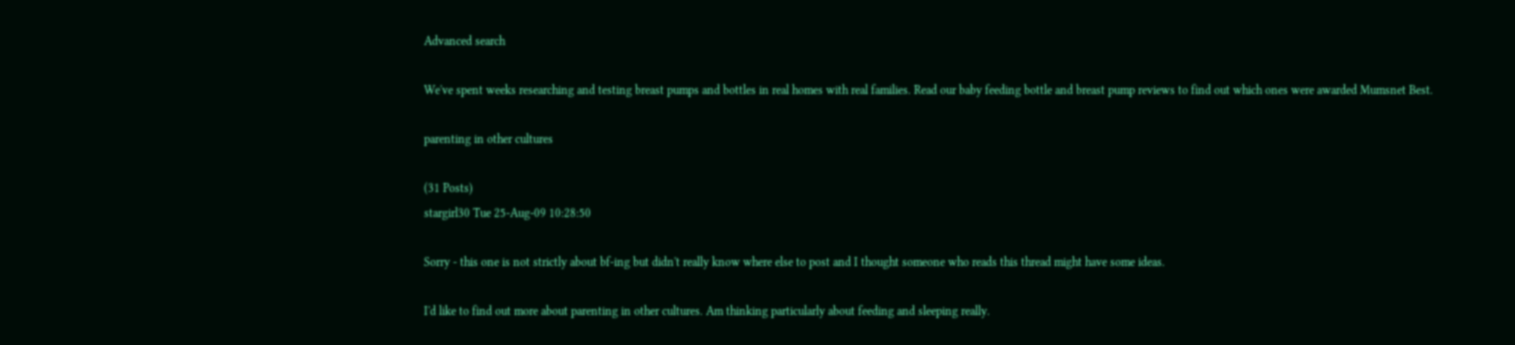Advanced search

We've spent weeks researching and testing breast pumps and bottles in real homes with real families. Read our baby feeding bottle and breast pump reviews to find out which ones were awarded Mumsnet Best.

parenting in other cultures

(31 Posts)
stargirl30 Tue 25-Aug-09 10:28:50

Sorry - this one is not strictly about bf-ing but didn't really know where else to post and I thought someone who reads this thread might have some ideas.

I'd like to find out more about parenting in other cultures. Am thinking particularly about feeding and sleeping really.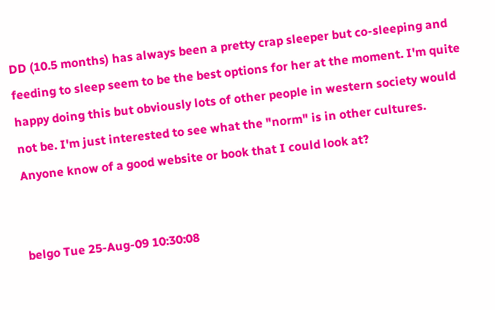DD (10.5 months) has always been a pretty crap sleeper but co-sleeping and feeding to sleep seem to be the best options for her at the moment. I'm quite happy doing this but obviously lots of other people in western society would not be. I'm just interested to see what the "norm" is in other cultures. Anyone know of a good website or book that I could look at?


belgo Tue 25-Aug-09 10:30:08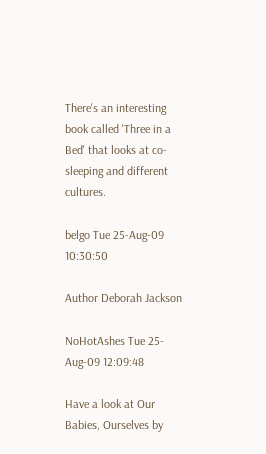There's an interesting book called 'Three in a Bed' that looks at co-sleeping and different cultures.

belgo Tue 25-Aug-09 10:30:50

Author Deborah Jackson

NoHotAshes Tue 25-Aug-09 12:09:48

Have a look at Our Babies, Ourselves by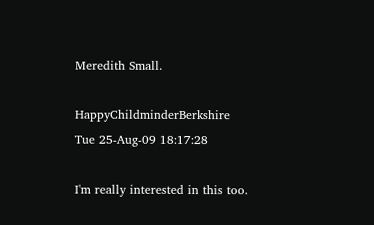Meredith Small.

HappyChildminderBerkshire Tue 25-Aug-09 18:17:28

I'm really interested in this too.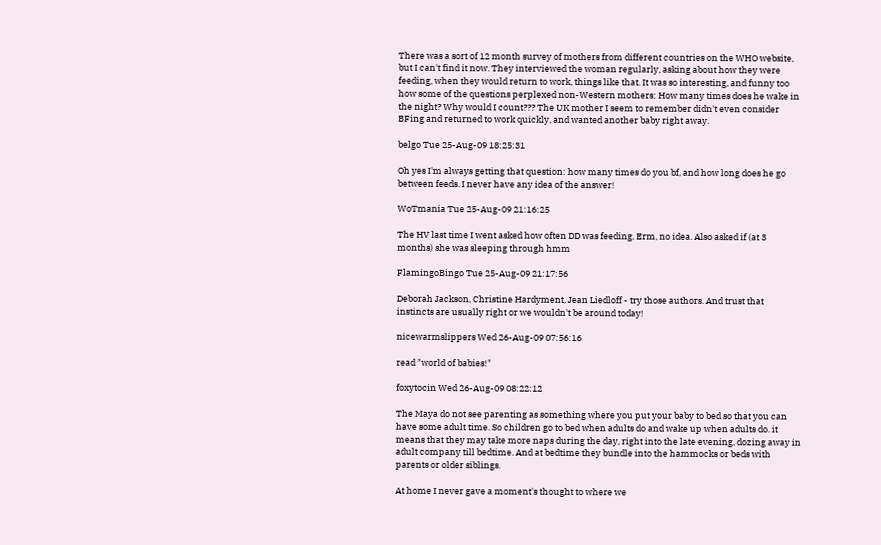There was a sort of 12 month survey of mothers from different countries on the WHO website, but I can't find it now. They interviewed the woman regularly, asking about how they were feeding, when they would return to work, things like that. It was so interesting, and funny too how some of the questions perplexed non-Western mothers: How many times does he wake in the night? Why would I count??? The UK mother I seem to remember didn't even consider BFing and returned to work quickly, and wanted another baby right away.

belgo Tue 25-Aug-09 18:25:31

Oh yes I'm always getting that question: how many times do you bf, and how long does he go between feeds. I never have any idea of the answer!

WoTmania Tue 25-Aug-09 21:16:25

The HV last time I went asked how often DD was feeding. Erm, no idea. Also asked if (at 3 months) she was sleeping through hmm

FlamingoBingo Tue 25-Aug-09 21:17:56

Deborah Jackson, Christine Hardyment, Jean Liedloff - try those authors. And trust that instincts are usually right or we wouldn't be around today!

nicewarmslippers Wed 26-Aug-09 07:56:16

read "world of babies!"

foxytocin Wed 26-Aug-09 08:22:12

The Maya do not see parenting as something where you put your baby to bed so that you can have some adult time. So children go to bed when adults do and wake up when adults do. it means that they may take more naps during the day, right into the late evening, dozing away in adult company till bedtime. And at bedtime they bundle into the hammocks or beds with parents or older siblings.

At home I never gave a moment's thought to where we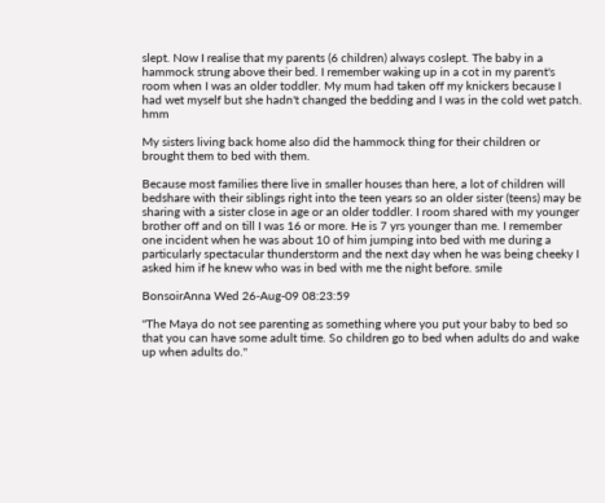slept. Now I realise that my parents (6 children) always coslept. The baby in a hammock strung above their bed. I remember waking up in a cot in my parent's room when I was an older toddler. My mum had taken off my knickers because I had wet myself but she hadn't changed the bedding and I was in the cold wet patch. hmm

My sisters living back home also did the hammock thing for their children or brought them to bed with them.

Because most families there live in smaller houses than here, a lot of children will bedshare with their siblings right into the teen years so an older sister (teens) may be sharing with a sister close in age or an older toddler. I room shared with my younger brother off and on till I was 16 or more. He is 7 yrs younger than me. I remember one incident when he was about 10 of him jumping into bed with me during a particularly spectacular thunderstorm and the next day when he was being cheeky I asked him if he knew who was in bed with me the night before. smile

BonsoirAnna Wed 26-Aug-09 08:23:59

"The Maya do not see parenting as something where you put your baby to bed so that you can have some adult time. So children go to bed when adults do and wake up when adults do."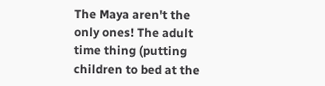The Maya aren't the only ones! The adult time thing (putting children to bed at the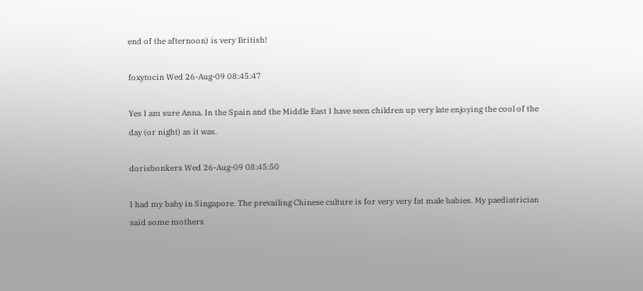end of the afternoon) is very British!

foxytocin Wed 26-Aug-09 08:45:47

Yes I am sure Anna. In the Spain and the Middle East I have seen children up very late enjoying the cool of the day (or night) as it was.

dorisbonkers Wed 26-Aug-09 08:45:50

I had my baby in Singapore. The prevailing Chinese culture is for very very fat male babies. My paediatrician said some mothers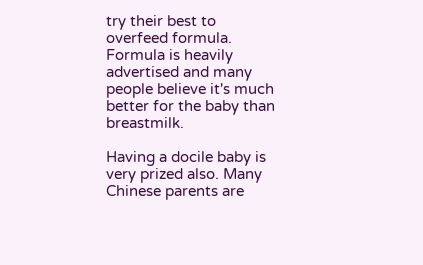try their best to overfeed formula. Formula is heavily advertised and many people believe it's much better for the baby than breastmilk.

Having a docile baby is very prized also. Many Chinese parents are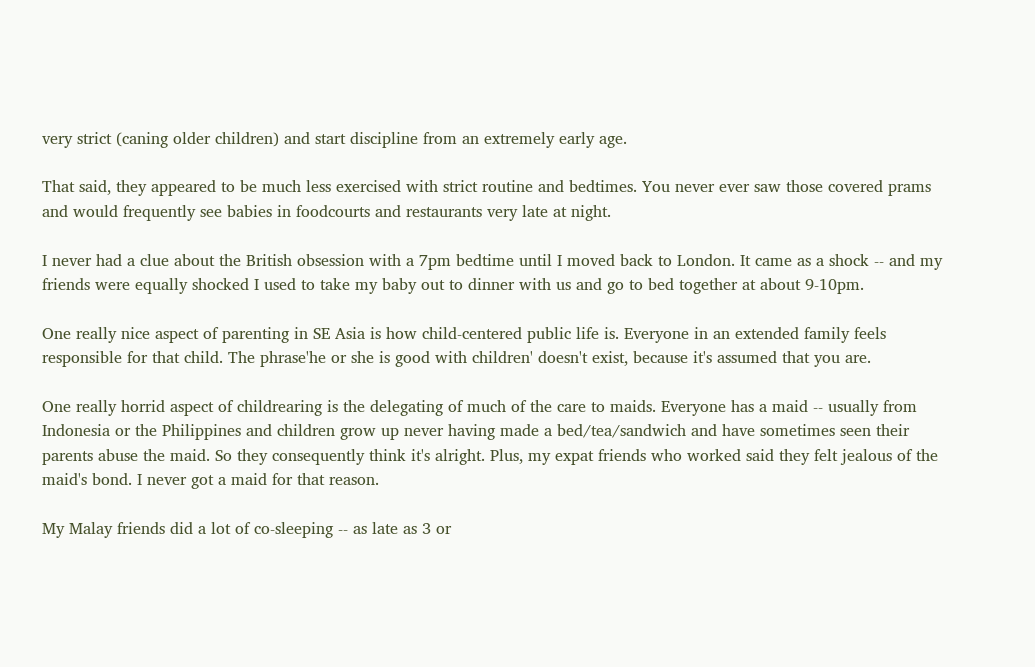very strict (caning older children) and start discipline from an extremely early age.

That said, they appeared to be much less exercised with strict routine and bedtimes. You never ever saw those covered prams and would frequently see babies in foodcourts and restaurants very late at night.

I never had a clue about the British obsession with a 7pm bedtime until I moved back to London. It came as a shock -- and my friends were equally shocked I used to take my baby out to dinner with us and go to bed together at about 9-10pm.

One really nice aspect of parenting in SE Asia is how child-centered public life is. Everyone in an extended family feels responsible for that child. The phrase'he or she is good with children' doesn't exist, because it's assumed that you are.

One really horrid aspect of childrearing is the delegating of much of the care to maids. Everyone has a maid -- usually from Indonesia or the Philippines and children grow up never having made a bed/tea/sandwich and have sometimes seen their parents abuse the maid. So they consequently think it's alright. Plus, my expat friends who worked said they felt jealous of the maid's bond. I never got a maid for that reason.

My Malay friends did a lot of co-sleeping -- as late as 3 or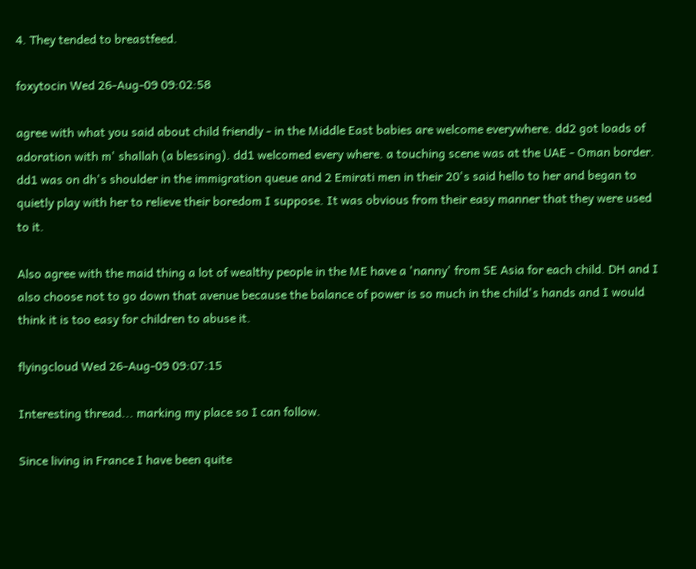4. They tended to breastfeed.

foxytocin Wed 26-Aug-09 09:02:58

agree with what you said about child friendly - in the Middle East babies are welcome everywhere. dd2 got loads of adoration with m' shallah (a blessing). dd1 welcomed every where. a touching scene was at the UAE - Oman border. dd1 was on dh's shoulder in the immigration queue and 2 Emirati men in their 20's said hello to her and began to quietly play with her to relieve their boredom I suppose. It was obvious from their easy manner that they were used to it.

Also agree with the maid thing a lot of wealthy people in the ME have a 'nanny' from SE Asia for each child. DH and I also choose not to go down that avenue because the balance of power is so much in the child's hands and I would think it is too easy for children to abuse it.

flyingcloud Wed 26-Aug-09 09:07:15

Interesting thread... marking my place so I can follow.

Since living in France I have been quite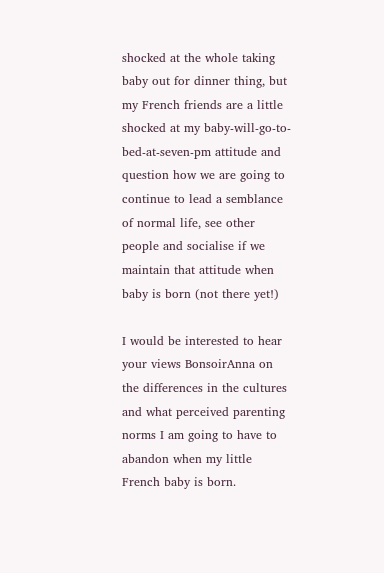shocked at the whole taking baby out for dinner thing, but my French friends are a little shocked at my baby-will-go-to-bed-at-seven-pm attitude and question how we are going to continue to lead a semblance of normal life, see other people and socialise if we maintain that attitude when baby is born (not there yet!)

I would be interested to hear your views BonsoirAnna on the differences in the cultures and what perceived parenting norms I am going to have to abandon when my little French baby is born.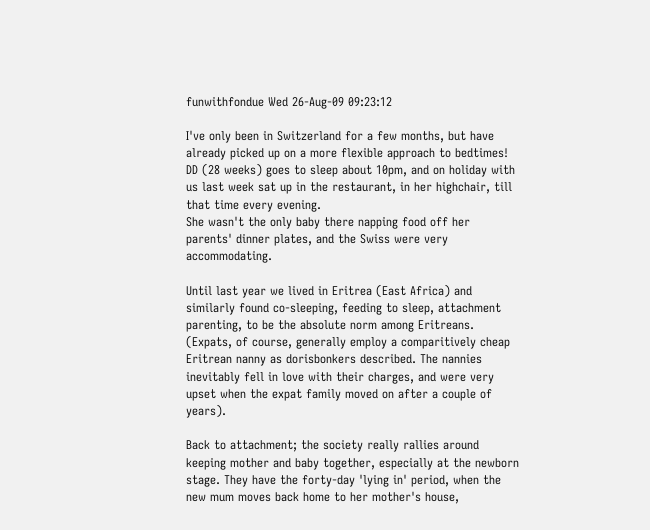funwithfondue Wed 26-Aug-09 09:23:12

I've only been in Switzerland for a few months, but have already picked up on a more flexible approach to bedtimes! DD (28 weeks) goes to sleep about 10pm, and on holiday with us last week sat up in the restaurant, in her highchair, till that time every evening.
She wasn't the only baby there napping food off her parents' dinner plates, and the Swiss were very accommodating.

Until last year we lived in Eritrea (East Africa) and similarly found co-sleeping, feeding to sleep, attachment parenting, to be the absolute norm among Eritreans. (Expats, of course, generally employ a comparitively cheap Eritrean nanny as dorisbonkers described. The nannies inevitably fell in love with their charges, and were very upset when the expat family moved on after a couple of years).

Back to attachment; the society really rallies around keeping mother and baby together, especially at the newborn stage. They have the forty-day 'lying in' period, when the new mum moves back home to her mother's house,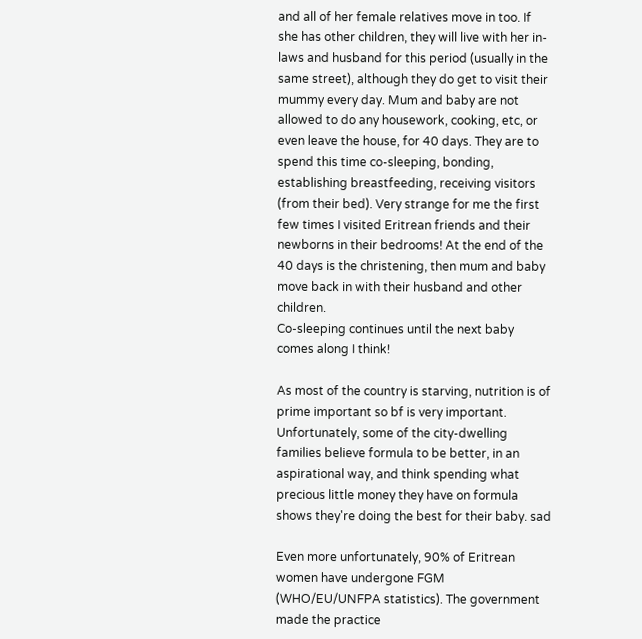and all of her female relatives move in too. If she has other children, they will live with her in-laws and husband for this period (usually in the same street), although they do get to visit their mummy every day. Mum and baby are not allowed to do any housework, cooking, etc, or even leave the house, for 40 days. They are to spend this time co-sleeping, bonding, establishing breastfeeding, receiving visitors (from their bed). Very strange for me the first few times I visited Eritrean friends and their newborns in their bedrooms! At the end of the 40 days is the christening, then mum and baby move back in with their husband and other children.
Co-sleeping continues until the next baby comes along I think!

As most of the country is starving, nutrition is of prime important so bf is very important. Unfortunately, some of the city-dwelling families believe formula to be better, in an aspirational way, and think spending what precious little money they have on formula shows they're doing the best for their baby. sad

Even more unfortunately, 90% of Eritrean women have undergone FGM (WHO/EU/UNFPA statistics). The government made the practice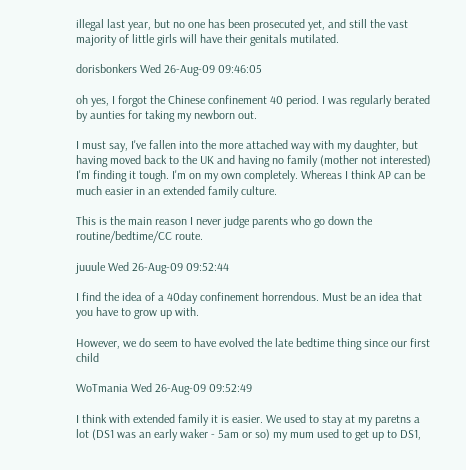illegal last year, but no one has been prosecuted yet, and still the vast majority of little girls will have their genitals mutilated.

dorisbonkers Wed 26-Aug-09 09:46:05

oh yes, I forgot the Chinese confinement 40 period. I was regularly berated by aunties for taking my newborn out.

I must say, I've fallen into the more attached way with my daughter, but having moved back to the UK and having no family (mother not interested) I'm finding it tough. I'm on my own completely. Whereas I think AP can be much easier in an extended family culture.

This is the main reason I never judge parents who go down the routine/bedtime/CC route.

juuule Wed 26-Aug-09 09:52:44

I find the idea of a 40day confinement horrendous. Must be an idea that you have to grow up with.

However, we do seem to have evolved the late bedtime thing since our first child

WoTmania Wed 26-Aug-09 09:52:49

I think with extended family it is easier. We used to stay at my paretns a lot (DS1 was an early waker - 5am or so) my mum used to get up to DS1,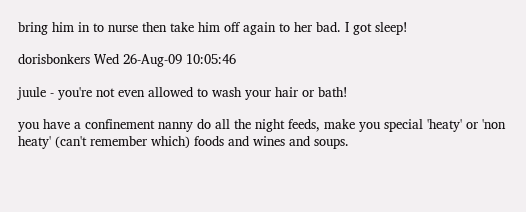bring him in to nurse then take him off again to her bad. I got sleep!

dorisbonkers Wed 26-Aug-09 10:05:46

juule - you're not even allowed to wash your hair or bath!

you have a confinement nanny do all the night feeds, make you special 'heaty' or 'non heaty' (can't remember which) foods and wines and soups.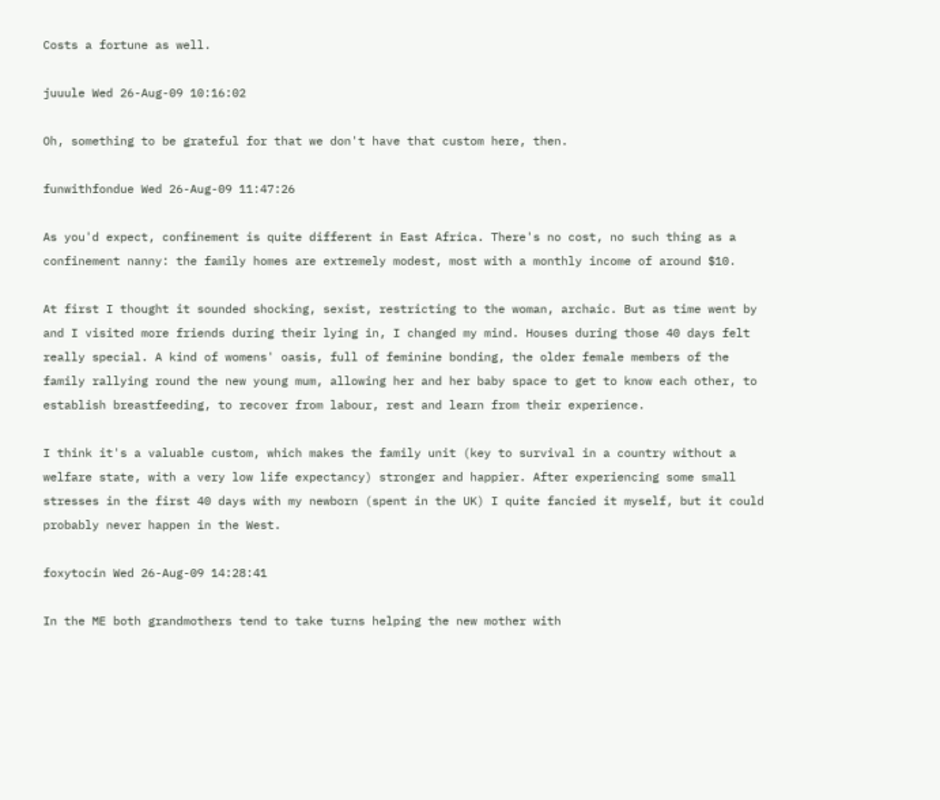Costs a fortune as well.

juuule Wed 26-Aug-09 10:16:02

Oh, something to be grateful for that we don't have that custom here, then.

funwithfondue Wed 26-Aug-09 11:47:26

As you'd expect, confinement is quite different in East Africa. There's no cost, no such thing as a confinement nanny: the family homes are extremely modest, most with a monthly income of around $10.

At first I thought it sounded shocking, sexist, restricting to the woman, archaic. But as time went by and I visited more friends during their lying in, I changed my mind. Houses during those 40 days felt really special. A kind of womens' oasis, full of feminine bonding, the older female members of the family rallying round the new young mum, allowing her and her baby space to get to know each other, to establish breastfeeding, to recover from labour, rest and learn from their experience.

I think it's a valuable custom, which makes the family unit (key to survival in a country without a welfare state, with a very low life expectancy) stronger and happier. After experiencing some small stresses in the first 40 days with my newborn (spent in the UK) I quite fancied it myself, but it could probably never happen in the West.

foxytocin Wed 26-Aug-09 14:28:41

In the ME both grandmothers tend to take turns helping the new mother with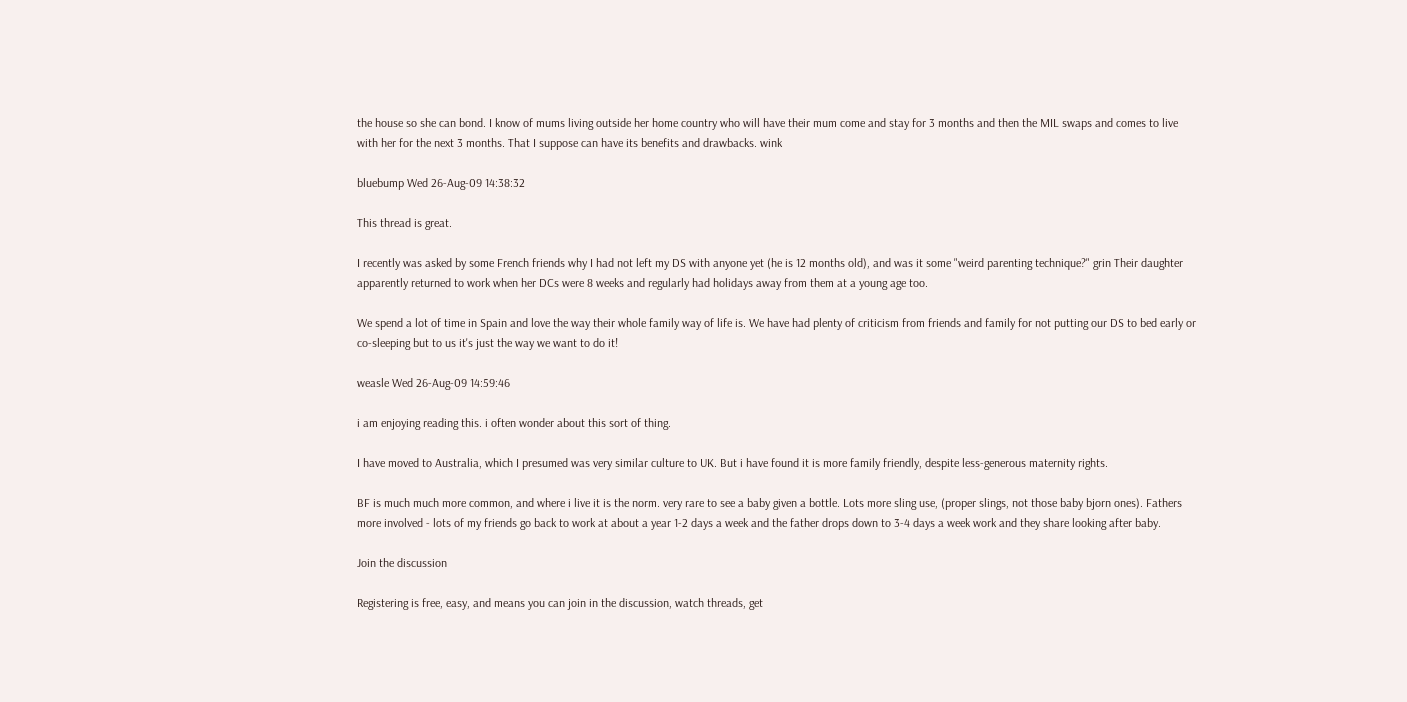the house so she can bond. I know of mums living outside her home country who will have their mum come and stay for 3 months and then the MIL swaps and comes to live with her for the next 3 months. That I suppose can have its benefits and drawbacks. wink

bluebump Wed 26-Aug-09 14:38:32

This thread is great.

I recently was asked by some French friends why I had not left my DS with anyone yet (he is 12 months old), and was it some "weird parenting technique?" grin Their daughter apparently returned to work when her DCs were 8 weeks and regularly had holidays away from them at a young age too.

We spend a lot of time in Spain and love the way their whole family way of life is. We have had plenty of criticism from friends and family for not putting our DS to bed early or co-sleeping but to us it's just the way we want to do it!

weasle Wed 26-Aug-09 14:59:46

i am enjoying reading this. i often wonder about this sort of thing.

I have moved to Australia, which I presumed was very similar culture to UK. But i have found it is more family friendly, despite less-generous maternity rights.

BF is much much more common, and where i live it is the norm. very rare to see a baby given a bottle. Lots more sling use, (proper slings, not those baby bjorn ones). Fathers more involved - lots of my friends go back to work at about a year 1-2 days a week and the father drops down to 3-4 days a week work and they share looking after baby.

Join the discussion

Registering is free, easy, and means you can join in the discussion, watch threads, get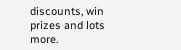discounts, win prizes and lots more.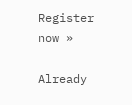Register now »

Already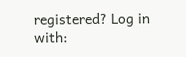registered? Log in with: